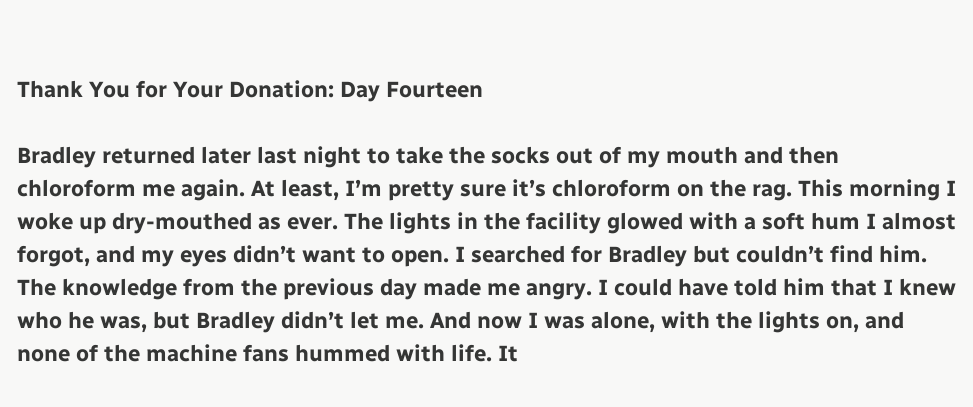Thank You for Your Donation: Day Fourteen

Bradley returned later last night to take the socks out of my mouth and then chloroform me again. At least, I’m pretty sure it’s chloroform on the rag. This morning I woke up dry-mouthed as ever. The lights in the facility glowed with a soft hum I almost forgot, and my eyes didn’t want to open. I searched for Bradley but couldn’t find him. The knowledge from the previous day made me angry. I could have told him that I knew who he was, but Bradley didn’t let me. And now I was alone, with the lights on, and none of the machine fans hummed with life. It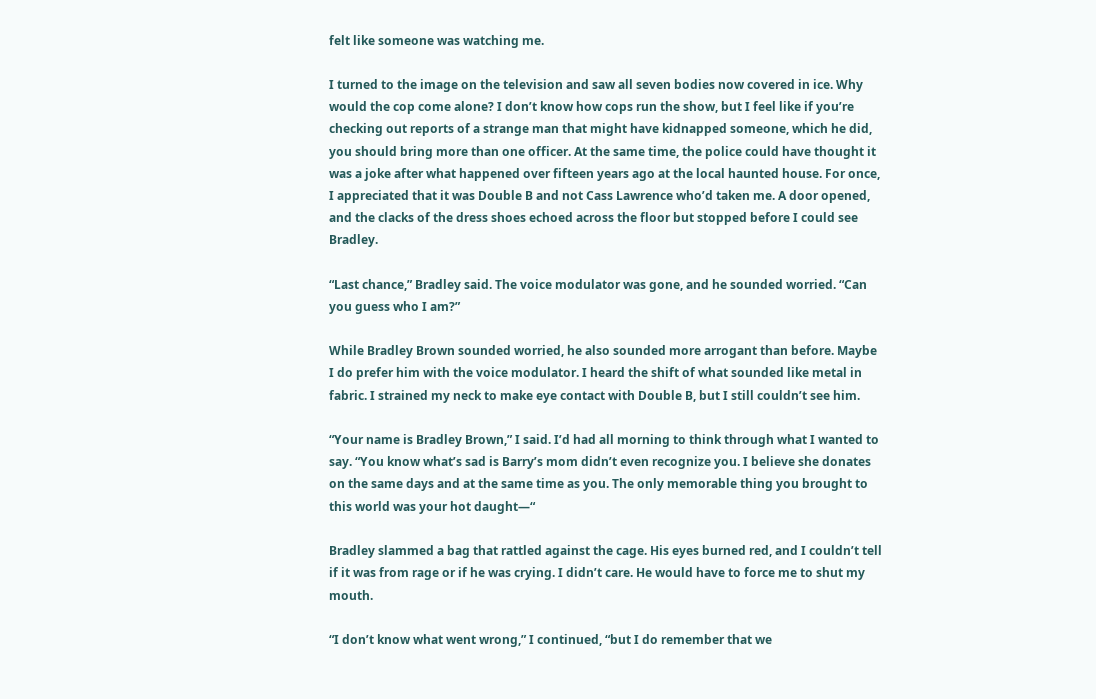felt like someone was watching me.

I turned to the image on the television and saw all seven bodies now covered in ice. Why would the cop come alone? I don’t know how cops run the show, but I feel like if you’re checking out reports of a strange man that might have kidnapped someone, which he did, you should bring more than one officer. At the same time, the police could have thought it was a joke after what happened over fifteen years ago at the local haunted house. For once, I appreciated that it was Double B and not Cass Lawrence who’d taken me. A door opened, and the clacks of the dress shoes echoed across the floor but stopped before I could see Bradley.

“Last chance,” Bradley said. The voice modulator was gone, and he sounded worried. “Can you guess who I am?”

While Bradley Brown sounded worried, he also sounded more arrogant than before. Maybe I do prefer him with the voice modulator. I heard the shift of what sounded like metal in fabric. I strained my neck to make eye contact with Double B, but I still couldn’t see him.

“Your name is Bradley Brown,” I said. I’d had all morning to think through what I wanted to say. “You know what’s sad is Barry’s mom didn’t even recognize you. I believe she donates on the same days and at the same time as you. The only memorable thing you brought to this world was your hot daught—“

Bradley slammed a bag that rattled against the cage. His eyes burned red, and I couldn’t tell if it was from rage or if he was crying. I didn’t care. He would have to force me to shut my mouth.

“I don’t know what went wrong,” I continued, “but I do remember that we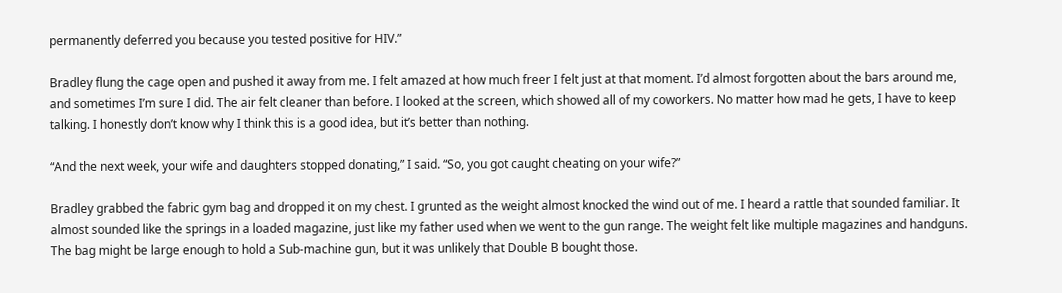permanently deferred you because you tested positive for HIV.”

Bradley flung the cage open and pushed it away from me. I felt amazed at how much freer I felt just at that moment. I’d almost forgotten about the bars around me, and sometimes I’m sure I did. The air felt cleaner than before. I looked at the screen, which showed all of my coworkers. No matter how mad he gets, I have to keep talking. I honestly don’t know why I think this is a good idea, but it’s better than nothing.

“And the next week, your wife and daughters stopped donating,” I said. “So, you got caught cheating on your wife?”

Bradley grabbed the fabric gym bag and dropped it on my chest. I grunted as the weight almost knocked the wind out of me. I heard a rattle that sounded familiar. It almost sounded like the springs in a loaded magazine, just like my father used when we went to the gun range. The weight felt like multiple magazines and handguns. The bag might be large enough to hold a Sub-machine gun, but it was unlikely that Double B bought those.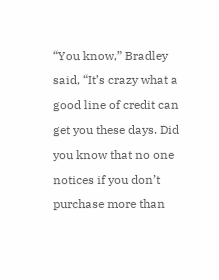“You know,” Bradley said, “It’s crazy what a good line of credit can get you these days. Did you know that no one notices if you don’t purchase more than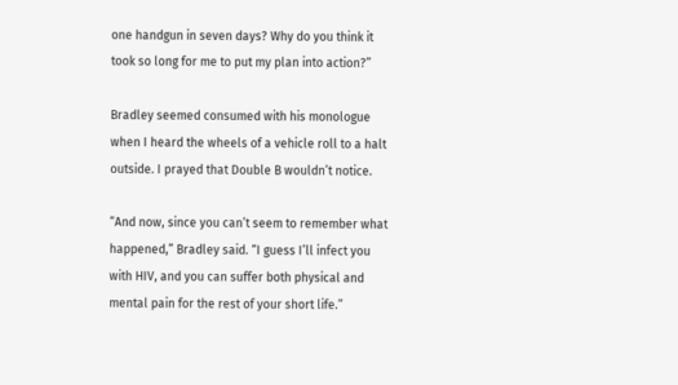one handgun in seven days? Why do you think it took so long for me to put my plan into action?”

Bradley seemed consumed with his monologue when I heard the wheels of a vehicle roll to a halt outside. I prayed that Double B wouldn’t notice.

“And now, since you can’t seem to remember what happened,” Bradley said. “I guess I’ll infect you with HIV, and you can suffer both physical and mental pain for the rest of your short life.”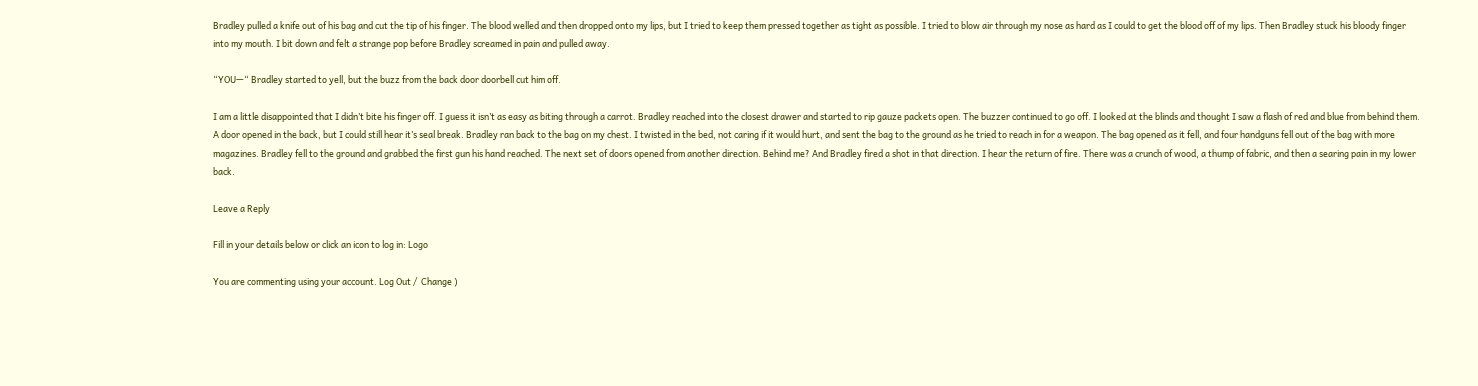Bradley pulled a knife out of his bag and cut the tip of his finger. The blood welled and then dropped onto my lips, but I tried to keep them pressed together as tight as possible. I tried to blow air through my nose as hard as I could to get the blood off of my lips. Then Bradley stuck his bloody finger into my mouth. I bit down and felt a strange pop before Bradley screamed in pain and pulled away.

“YOU—“ Bradley started to yell, but the buzz from the back door doorbell cut him off.

I am a little disappointed that I didn’t bite his finger off. I guess it isn’t as easy as biting through a carrot. Bradley reached into the closest drawer and started to rip gauze packets open. The buzzer continued to go off. I looked at the blinds and thought I saw a flash of red and blue from behind them. A door opened in the back, but I could still hear it’s seal break. Bradley ran back to the bag on my chest. I twisted in the bed, not caring if it would hurt, and sent the bag to the ground as he tried to reach in for a weapon. The bag opened as it fell, and four handguns fell out of the bag with more magazines. Bradley fell to the ground and grabbed the first gun his hand reached. The next set of doors opened from another direction. Behind me? And Bradley fired a shot in that direction. I hear the return of fire. There was a crunch of wood, a thump of fabric, and then a searing pain in my lower back.

Leave a Reply

Fill in your details below or click an icon to log in: Logo

You are commenting using your account. Log Out /  Change )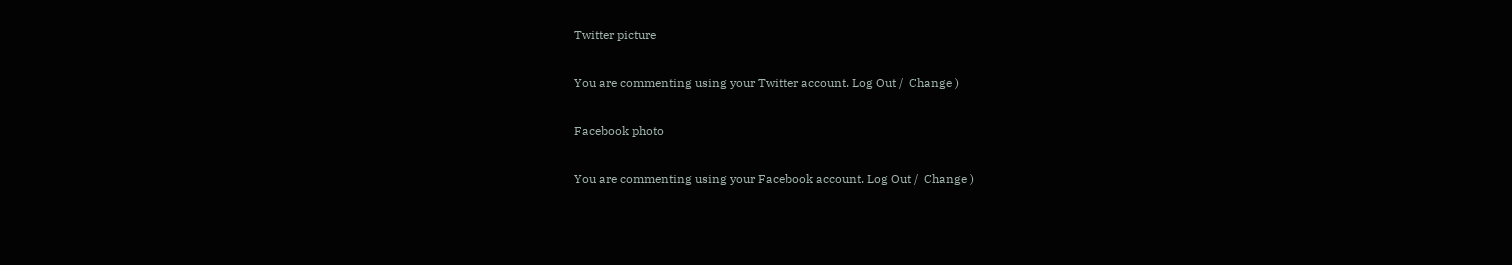Twitter picture

You are commenting using your Twitter account. Log Out /  Change )

Facebook photo

You are commenting using your Facebook account. Log Out /  Change )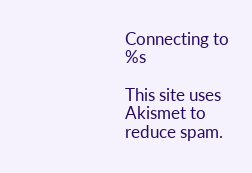Connecting to %s

This site uses Akismet to reduce spam.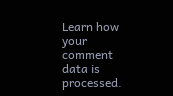Learn how your comment data is processed.